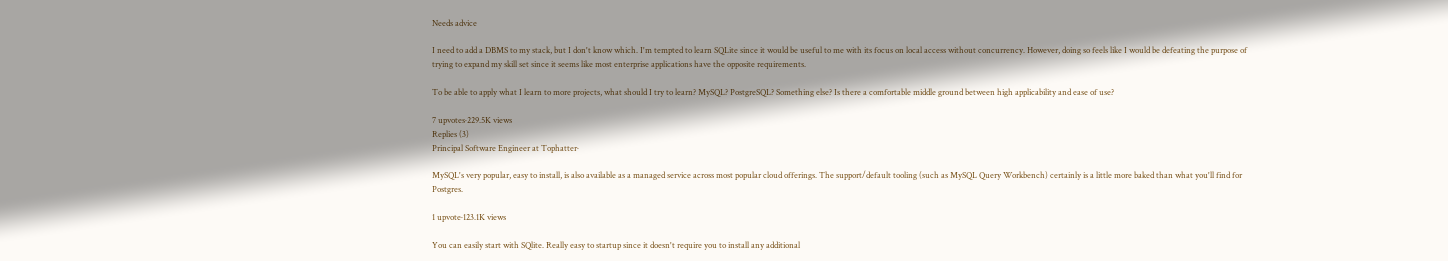Needs advice

I need to add a DBMS to my stack, but I don't know which. I'm tempted to learn SQLite since it would be useful to me with its focus on local access without concurrency. However, doing so feels like I would be defeating the purpose of trying to expand my skill set since it seems like most enterprise applications have the opposite requirements.

To be able to apply what I learn to more projects, what should I try to learn? MySQL? PostgreSQL? Something else? Is there a comfortable middle ground between high applicability and ease of use?

7 upvotes·229.5K views
Replies (3)
Principal Software Engineer at Tophatter·

MySQL's very popular, easy to install, is also available as a managed service across most popular cloud offerings. The support/default tooling (such as MySQL Query Workbench) certainly is a little more baked than what you'll find for Postgres.

1 upvote·123.1K views

You can easily start with SQlite. Really easy to startup since it doesn't require you to install any additional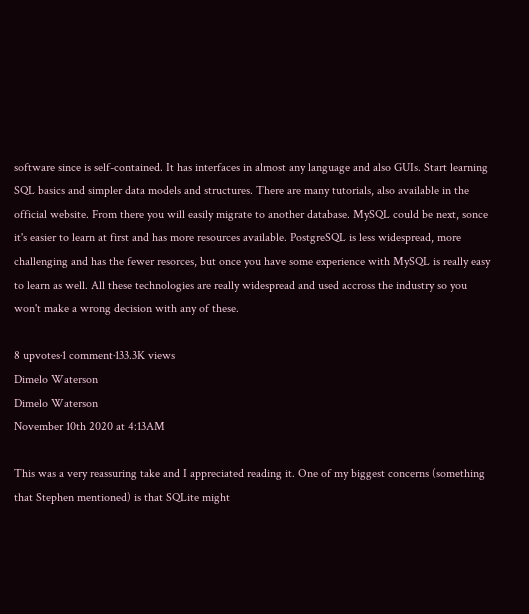software since is self-contained. It has interfaces in almost any language and also GUIs. Start learning SQL basics and simpler data models and structures. There are many tutorials, also available in the official website. From there you will easily migrate to another database. MySQL could be next, sonce it's easier to learn at first and has more resources available. PostgreSQL is less widespread, more challenging and has the fewer resorces, but once you have some experience with MySQL is really easy to learn as well. All these technologies are really widespread and used accross the industry so you won't make a wrong decision with any of these.

8 upvotes·1 comment·133.3K views
Dimelo Waterson
Dimelo Waterson
November 10th 2020 at 4:13AM

This was a very reassuring take and I appreciated reading it. One of my biggest concerns (something that Stephen mentioned) is that SQLite might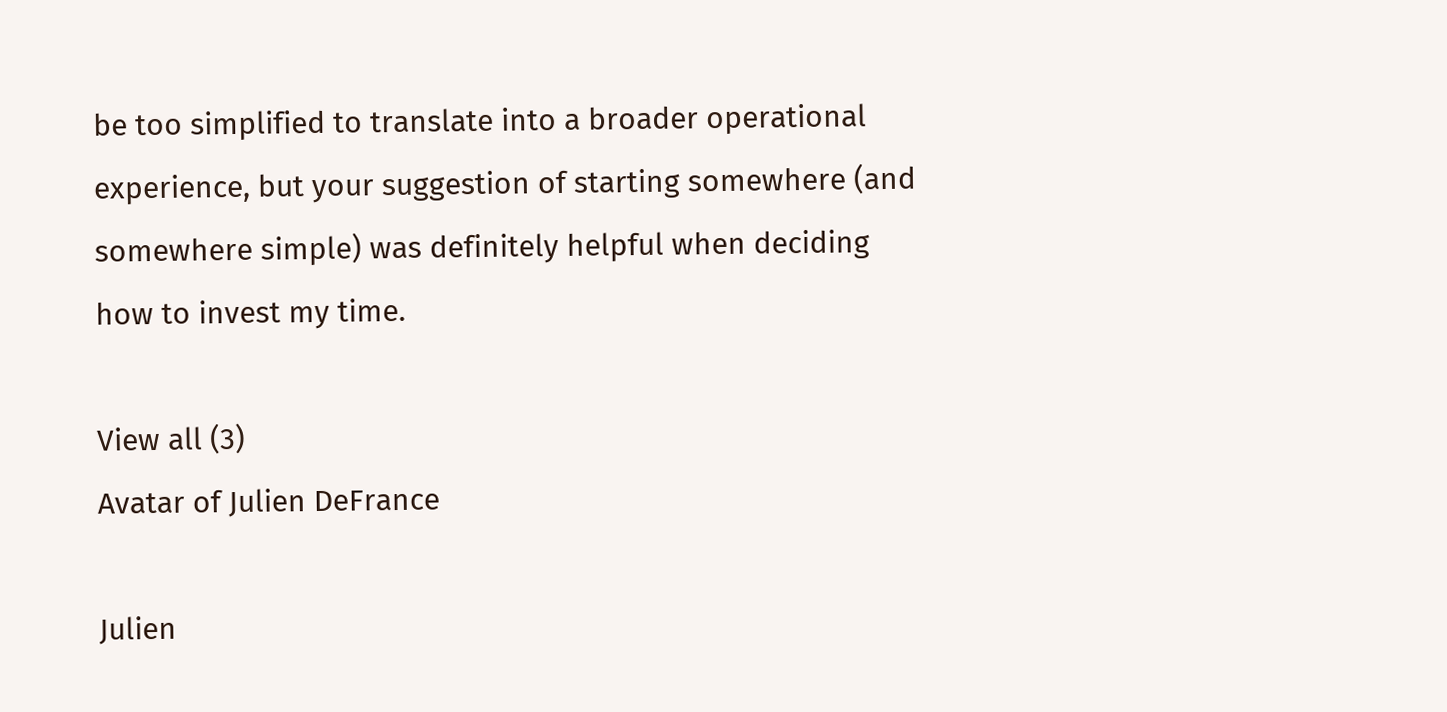be too simplified to translate into a broader operational experience, but your suggestion of starting somewhere (and somewhere simple) was definitely helpful when deciding how to invest my time.

View all (3)
Avatar of Julien DeFrance

Julien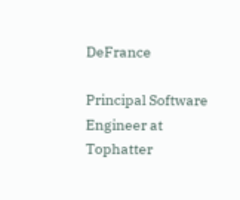DeFrance

Principal Software Engineer at Tophatter